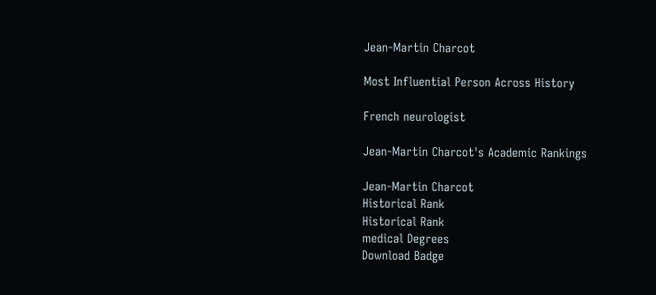Jean-Martin Charcot

Most Influential Person Across History

French neurologist

Jean-Martin Charcot's Academic Rankings

Jean-Martin Charcot
Historical Rank
Historical Rank
medical Degrees
Download Badge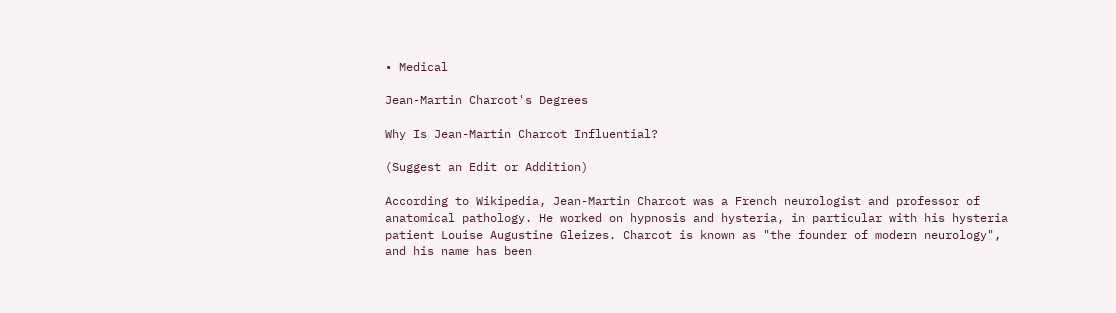• Medical

Jean-Martin Charcot's Degrees

Why Is Jean-Martin Charcot Influential?

(Suggest an Edit or Addition)

According to Wikipedia, Jean-Martin Charcot was a French neurologist and professor of anatomical pathology. He worked on hypnosis and hysteria, in particular with his hysteria patient Louise Augustine Gleizes. Charcot is known as "the founder of modern neurology", and his name has been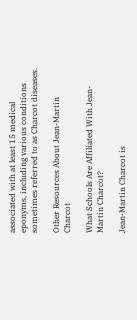associated with at least 15 medical eponyms, including various conditions sometimes referred to as Charcot diseases.

Other Resources About Jean-Martin Charcot

What Schools Are Affiliated With Jean-Martin Charcot?

Jean-Martin Charcot is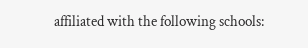affiliated with the following schools: